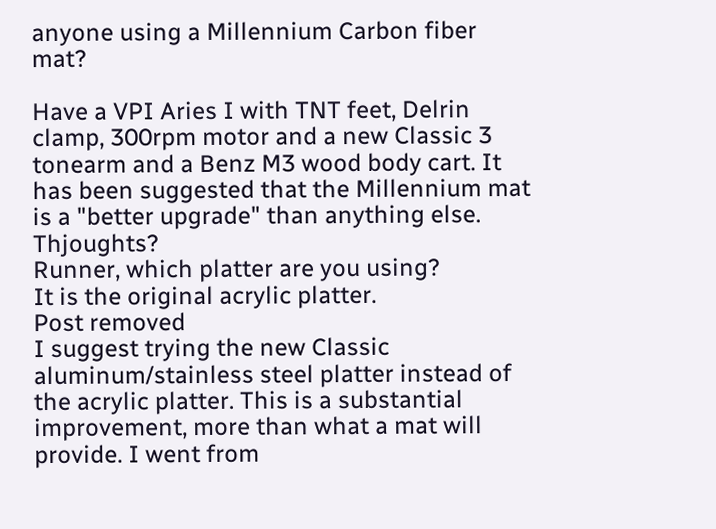anyone using a Millennium Carbon fiber mat?

Have a VPI Aries I with TNT feet, Delrin clamp, 300rpm motor and a new Classic 3 tonearm and a Benz M3 wood body cart. It has been suggested that the Millennium mat is a "better upgrade" than anything else. Thjoughts?
Runner, which platter are you using?
It is the original acrylic platter.
Post removed
I suggest trying the new Classic aluminum/stainless steel platter instead of the acrylic platter. This is a substantial improvement, more than what a mat will provide. I went from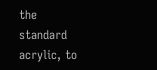the standard acrylic, to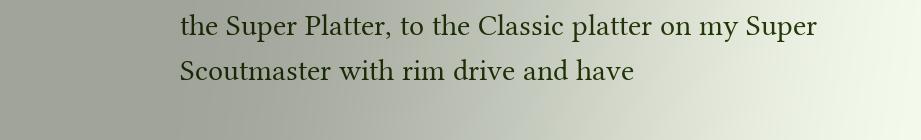the Super Platter, to the Classic platter on my Super Scoutmaster with rim drive and have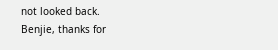not looked back.
Benjie, thanks for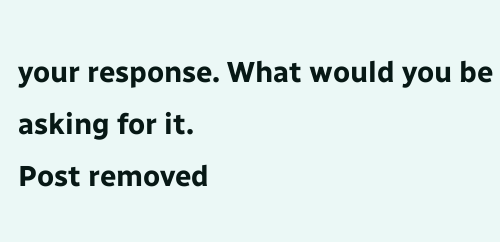your response. What would you be asking for it.
Post removed